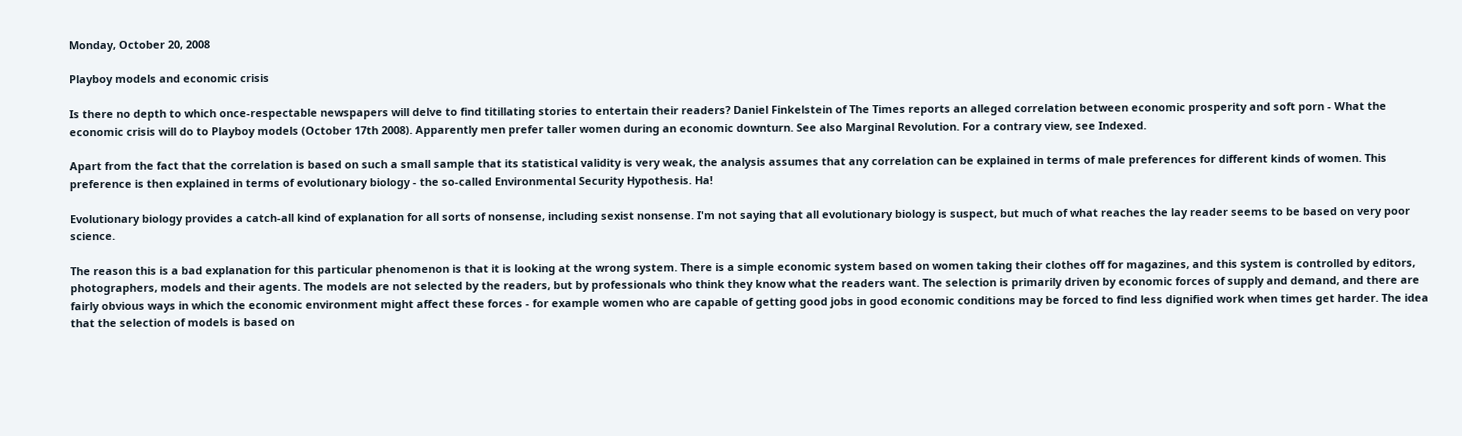Monday, October 20, 2008

Playboy models and economic crisis

Is there no depth to which once-respectable newspapers will delve to find titillating stories to entertain their readers? Daniel Finkelstein of The Times reports an alleged correlation between economic prosperity and soft porn - What the economic crisis will do to Playboy models (October 17th 2008). Apparently men prefer taller women during an economic downturn. See also Marginal Revolution. For a contrary view, see Indexed.

Apart from the fact that the correlation is based on such a small sample that its statistical validity is very weak, the analysis assumes that any correlation can be explained in terms of male preferences for different kinds of women. This preference is then explained in terms of evolutionary biology - the so-called Environmental Security Hypothesis. Ha!

Evolutionary biology provides a catch-all kind of explanation for all sorts of nonsense, including sexist nonsense. I'm not saying that all evolutionary biology is suspect, but much of what reaches the lay reader seems to be based on very poor science.

The reason this is a bad explanation for this particular phenomenon is that it is looking at the wrong system. There is a simple economic system based on women taking their clothes off for magazines, and this system is controlled by editors, photographers, models and their agents. The models are not selected by the readers, but by professionals who think they know what the readers want. The selection is primarily driven by economic forces of supply and demand, and there are fairly obvious ways in which the economic environment might affect these forces - for example women who are capable of getting good jobs in good economic conditions may be forced to find less dignified work when times get harder. The idea that the selection of models is based on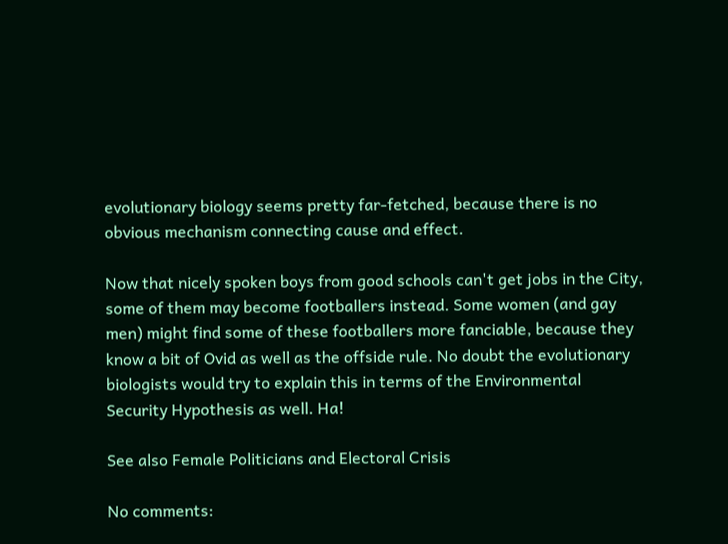evolutionary biology seems pretty far-fetched, because there is no obvious mechanism connecting cause and effect.

Now that nicely spoken boys from good schools can't get jobs in the City, some of them may become footballers instead. Some women (and gay men) might find some of these footballers more fanciable, because they know a bit of Ovid as well as the offside rule. No doubt the evolutionary biologists would try to explain this in terms of the Environmental Security Hypothesis as well. Ha!

See also Female Politicians and Electoral Crisis

No comments: